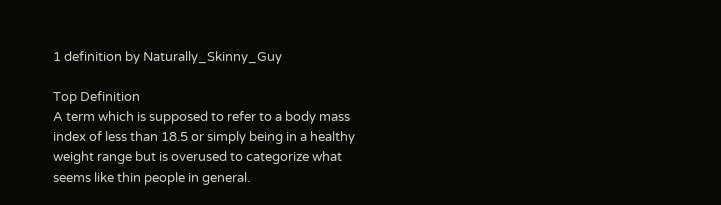1 definition by Naturally_Skinny_Guy

Top Definition
A term which is supposed to refer to a body mass index of less than 18.5 or simply being in a healthy weight range but is overused to categorize what seems like thin people in general.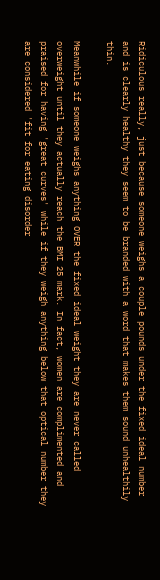Ridiculous really, just because someone weighs a couple pounds under the fixed ideal number and is clearly healthy they seem to be branded with a word that makes them sound unhealthily thin.

Meanwhile if someone weighs anything OVER the fixed ideal weight they are never called overweight until they actually reach the BMI 25 mark. In fact, women are complimented and praised for having 'great curves' while if they weigh anything below that optical number they are considered 'fit for eating disorder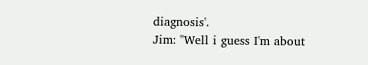diagnosis'.
Jim: "Well i guess I'm about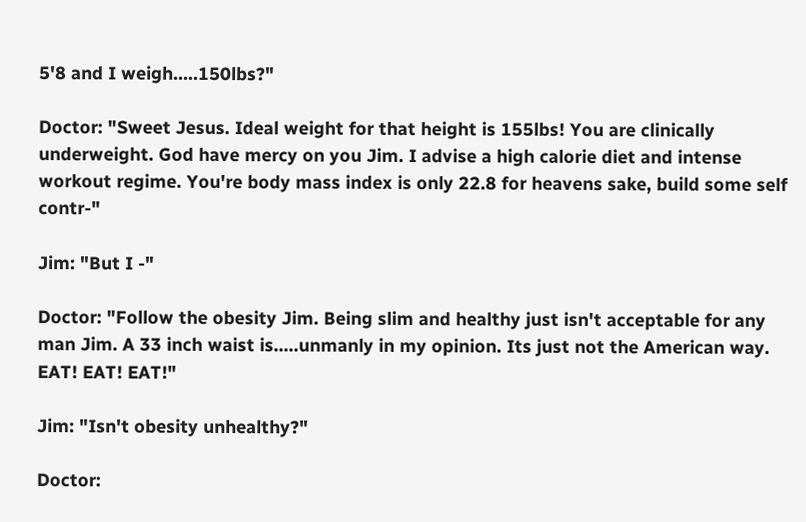5'8 and I weigh.....150lbs?"

Doctor: "Sweet Jesus. Ideal weight for that height is 155lbs! You are clinically underweight. God have mercy on you Jim. I advise a high calorie diet and intense workout regime. You're body mass index is only 22.8 for heavens sake, build some self contr-"

Jim: "But I -"

Doctor: "Follow the obesity Jim. Being slim and healthy just isn't acceptable for any man Jim. A 33 inch waist is.....unmanly in my opinion. Its just not the American way. EAT! EAT! EAT!"

Jim: "Isn't obesity unhealthy?"

Doctor: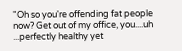"Oh so you're offending fat people now? Get out of my office, you....uh ...perfectly healthy yet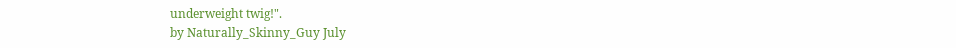underweight twig!".
by Naturally_Skinny_Guy July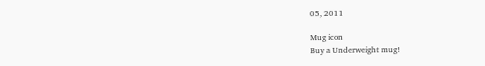05, 2011

Mug icon
Buy a Underweight mug!